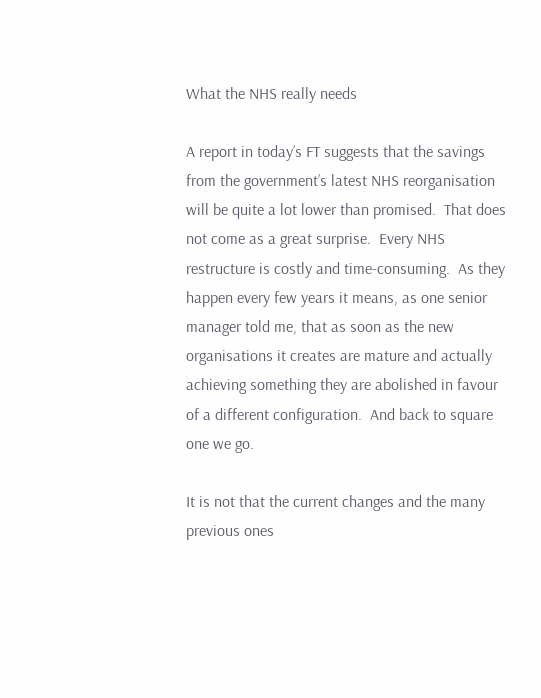What the NHS really needs

A report in today’s FT suggests that the savings from the government’s latest NHS reorganisation will be quite a lot lower than promised.  That does not come as a great surprise.  Every NHS restructure is costly and time-consuming.  As they happen every few years it means, as one senior manager told me, that as soon as the new organisations it creates are mature and actually achieving something they are abolished in favour of a different configuration.  And back to square one we go.

It is not that the current changes and the many previous ones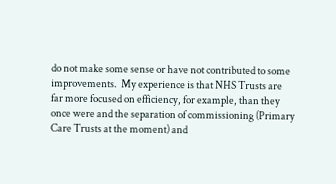do not make some sense or have not contributed to some improvements.  My experience is that NHS Trusts are far more focused on efficiency, for example, than they once were and the separation of commissioning (Primary Care Trusts at the moment) and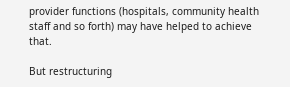provider functions (hospitals, community health staff and so forth) may have helped to achieve that.

But restructuring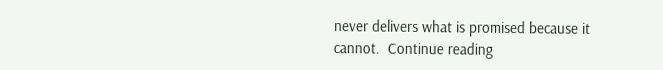never delivers what is promised because it cannot.  Continue reading